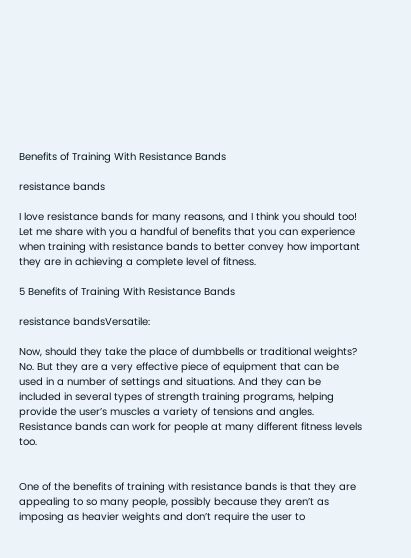Benefits of Training With Resistance Bands

resistance bands

I love resistance bands for many reasons, and I think you should too! Let me share with you a handful of benefits that you can experience when training with resistance bands to better convey how important they are in achieving a complete level of fitness.

5 Benefits of Training With Resistance Bands

resistance bandsVersatile:

Now, should they take the place of dumbbells or traditional weights? No. But they are a very effective piece of equipment that can be used in a number of settings and situations. And they can be included in several types of strength training programs, helping provide the user’s muscles a variety of tensions and angles. Resistance bands can work for people at many different fitness levels too.


One of the benefits of training with resistance bands is that they are appealing to so many people, possibly because they aren’t as imposing as heavier weights and don’t require the user to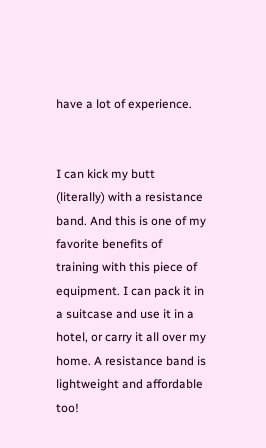have a lot of experience.


I can kick my butt (literally) with a resistance band. And this is one of my favorite benefits of training with this piece of equipment. I can pack it in a suitcase and use it in a hotel, or carry it all over my home. A resistance band is lightweight and affordable too!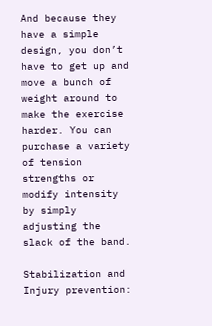And because they have a simple design, you don’t have to get up and move a bunch of weight around to make the exercise harder. You can purchase a variety of tension strengths or modify intensity by simply adjusting the slack of the band.

Stabilization and Injury prevention: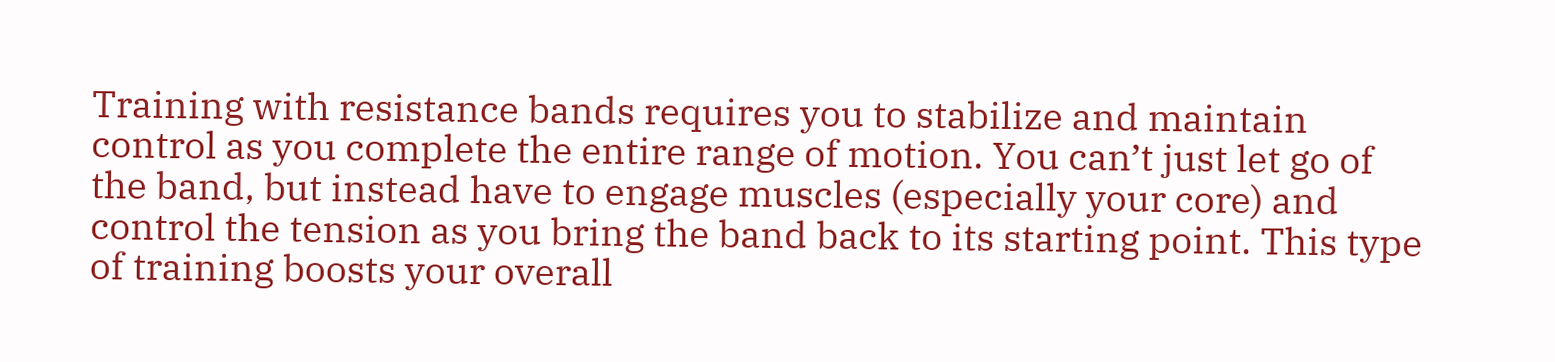Training with resistance bands requires you to stabilize and maintain control as you complete the entire range of motion. You can’t just let go of the band, but instead have to engage muscles (especially your core) and control the tension as you bring the band back to its starting point. This type of training boosts your overall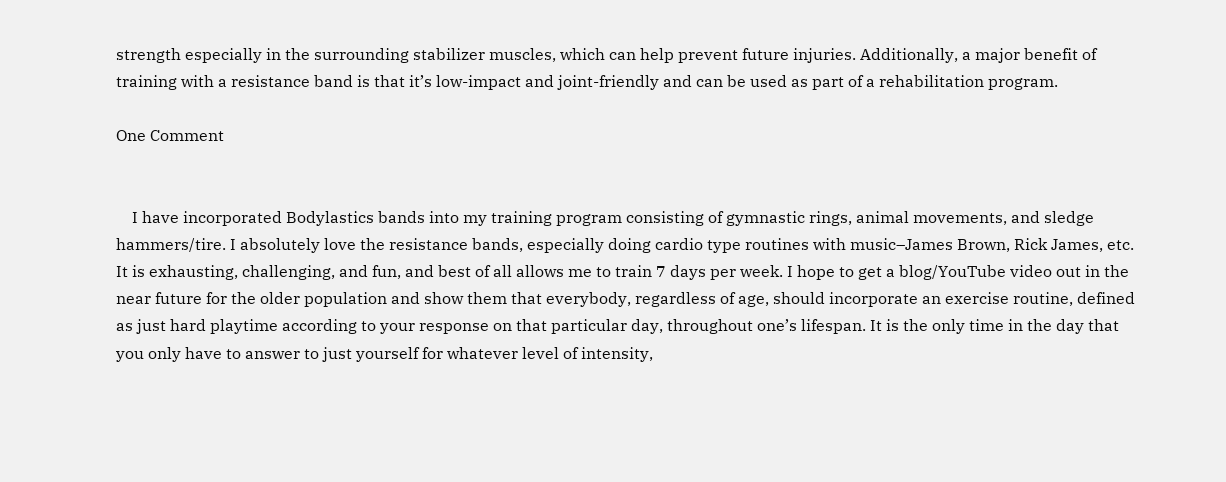strength especially in the surrounding stabilizer muscles, which can help prevent future injuries. Additionally, a major benefit of training with a resistance band is that it’s low-impact and joint-friendly and can be used as part of a rehabilitation program.

One Comment


    I have incorporated Bodylastics bands into my training program consisting of gymnastic rings, animal movements, and sledge hammers/tire. I absolutely love the resistance bands, especially doing cardio type routines with music–James Brown, Rick James, etc. It is exhausting, challenging, and fun, and best of all allows me to train 7 days per week. I hope to get a blog/YouTube video out in the near future for the older population and show them that everybody, regardless of age, should incorporate an exercise routine, defined as just hard playtime according to your response on that particular day, throughout one’s lifespan. It is the only time in the day that you only have to answer to just yourself for whatever level of intensity,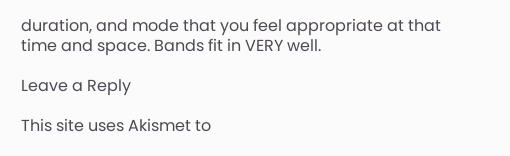duration, and mode that you feel appropriate at that time and space. Bands fit in VERY well.

Leave a Reply

This site uses Akismet to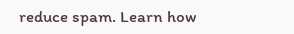reduce spam. Learn how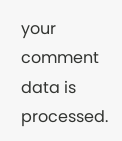your comment data is processed.